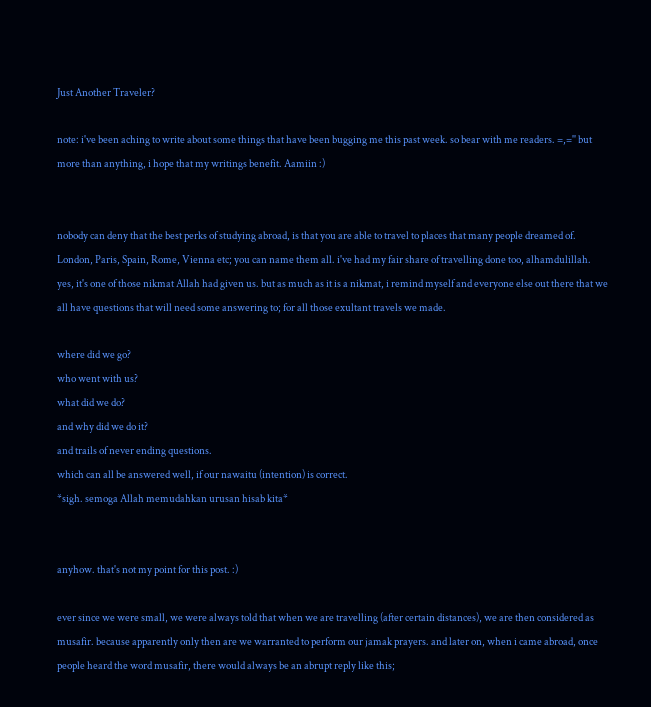Just Another Traveler?

note: i've been aching to write about some things that have been bugging me this past week. so bear with me readers. =,='' but more than anything, i hope that my writings benefit. Aamiin :)


nobody can deny that the best perks of studying abroad, is that you are able to travel to places that many people dreamed of. London, Paris, Spain, Rome, Vienna etc; you can name them all. i've had my fair share of travelling done too, alhamdulillah. yes, it's one of those nikmat Allah had given us. but as much as it is a nikmat, i remind myself and everyone else out there that we all have questions that will need some answering to; for all those exultant travels we made.

where did we go?
who went with us?
what did we do?
and why did we do it?
and trails of never ending questions.
which can all be answered well, if our nawaitu (intention) is correct.
*sigh. semoga Allah memudahkan urusan hisab kita*


anyhow. that's not my point for this post. :)

ever since we were small, we were always told that when we are travelling (after certain distances), we are then considered as musafir. because apparently only then are we warranted to perform our jamak prayers. and later on, when i came abroad, once people heard the word musafir, there would always be an abrupt reply like this;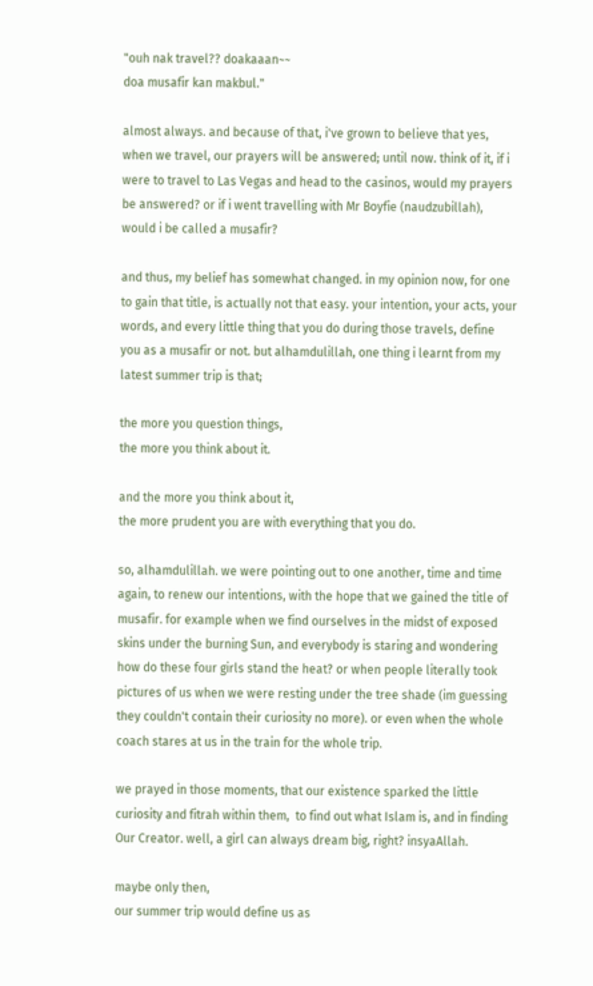"ouh nak travel?? doakaaan~~
doa musafir kan makbul."

almost always. and because of that, i've grown to believe that yes, when we travel, our prayers will be answered; until now. think of it, if i were to travel to Las Vegas and head to the casinos, would my prayers be answered? or if i went travelling with Mr Boyfie (naudzubillah), would i be called a musafir?

and thus, my belief has somewhat changed. in my opinion now, for one to gain that title, is actually not that easy. your intention, your acts, your words, and every little thing that you do during those travels, define you as a musafir or not. but alhamdulillah, one thing i learnt from my latest summer trip is that;

the more you question things,
the more you think about it.

and the more you think about it,
the more prudent you are with everything that you do.

so, alhamdulillah. we were pointing out to one another, time and time again, to renew our intentions, with the hope that we gained the title of musafir. for example when we find ourselves in the midst of exposed skins under the burning Sun, and everybody is staring and wondering how do these four girls stand the heat? or when people literally took pictures of us when we were resting under the tree shade (im guessing they couldn't contain their curiosity no more). or even when the whole coach stares at us in the train for the whole trip.

we prayed in those moments, that our existence sparked the little curiosity and fitrah within them,  to find out what Islam is, and in finding Our Creator. well, a girl can always dream big, right? insyaAllah.

maybe only then,
our summer trip would define us as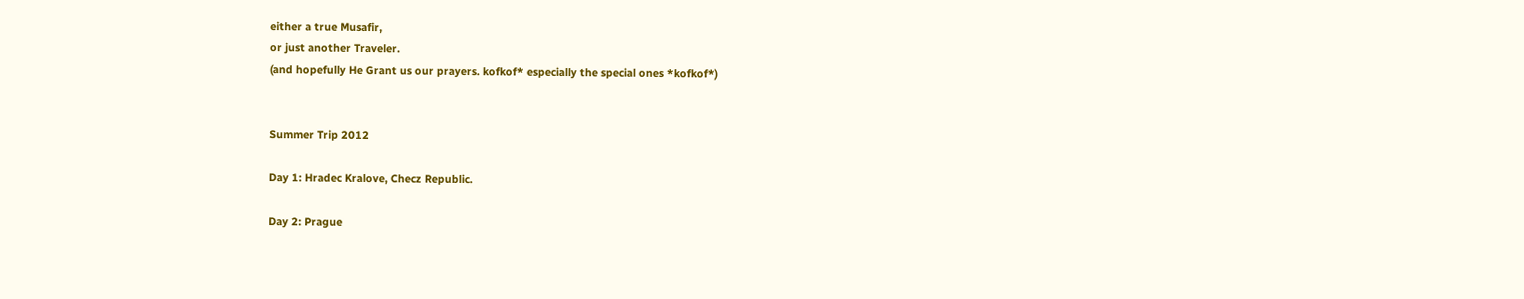either a true Musafir,
or just another Traveler.
(and hopefully He Grant us our prayers. kofkof* especially the special ones *kofkof*)


Summer Trip 2012

Day 1: Hradec Kralove, Checz Republic.

Day 2: Prague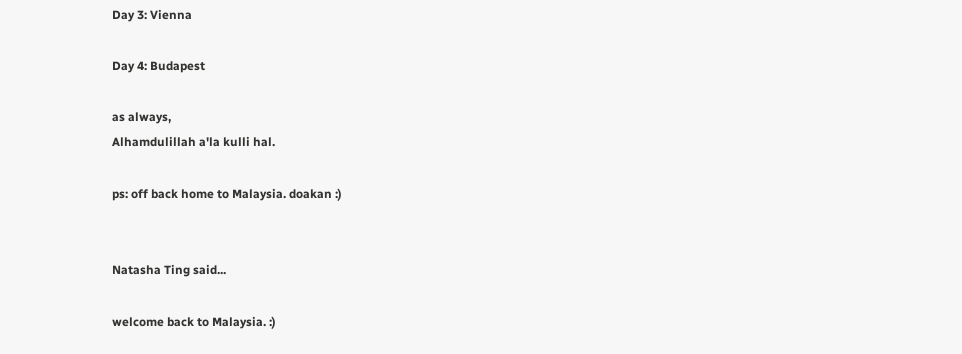Day 3: Vienna

Day 4: Budapest

as always,
Alhamdulillah a'la kulli hal.

ps: off back home to Malaysia. doakan :)


Natasha Ting said...

welcome back to Malaysia. :)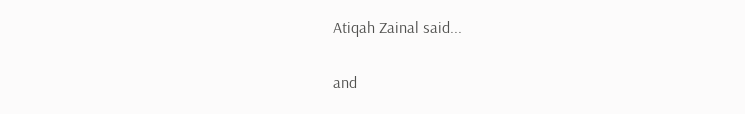Atiqah Zainal said...

and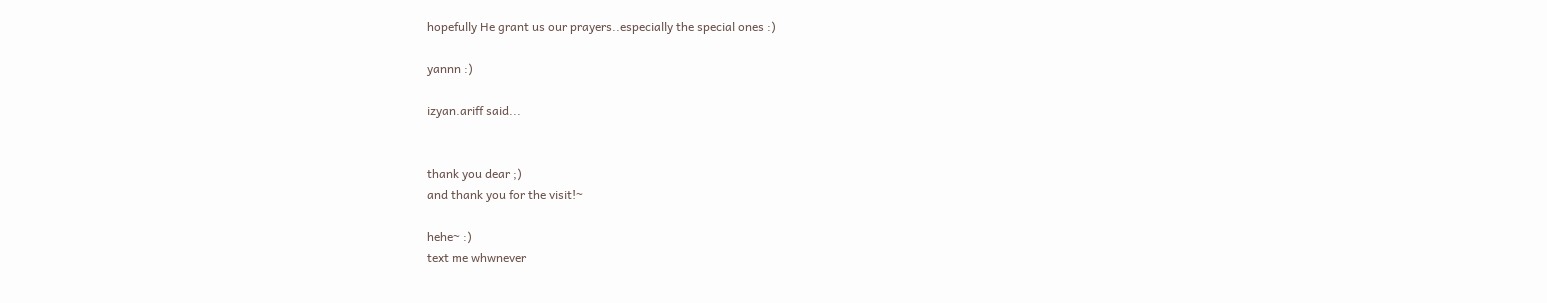hopefully He grant us our prayers..especially the special ones :)

yannn :)

izyan.ariff said...


thank you dear ;)
and thank you for the visit!~

hehe~ :)
text me whwnever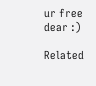ur free dear :)

Related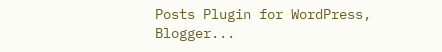Posts Plugin for WordPress, Blogger...